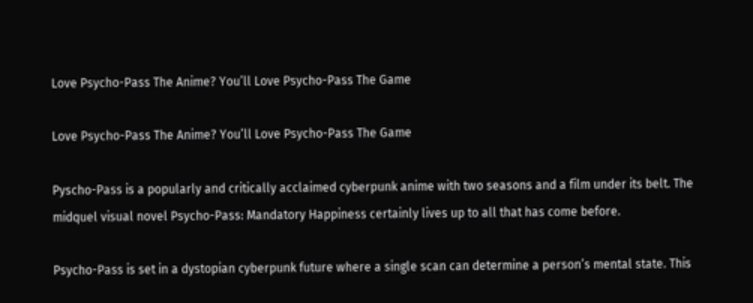Love Psycho-Pass The Anime? You’ll Love Psycho-Pass The Game

Love Psycho-Pass The Anime? You’ll Love Psycho-Pass The Game

Pyscho-Pass is a popularly and critically acclaimed cyberpunk anime with two seasons and a film under its belt. The midquel visual novel Psycho-Pass: Mandatory Happiness certainly lives up to all that has come before.

Psycho-Pass is set in a dystopian cyberpunk future where a single scan can determine a person’s mental state. This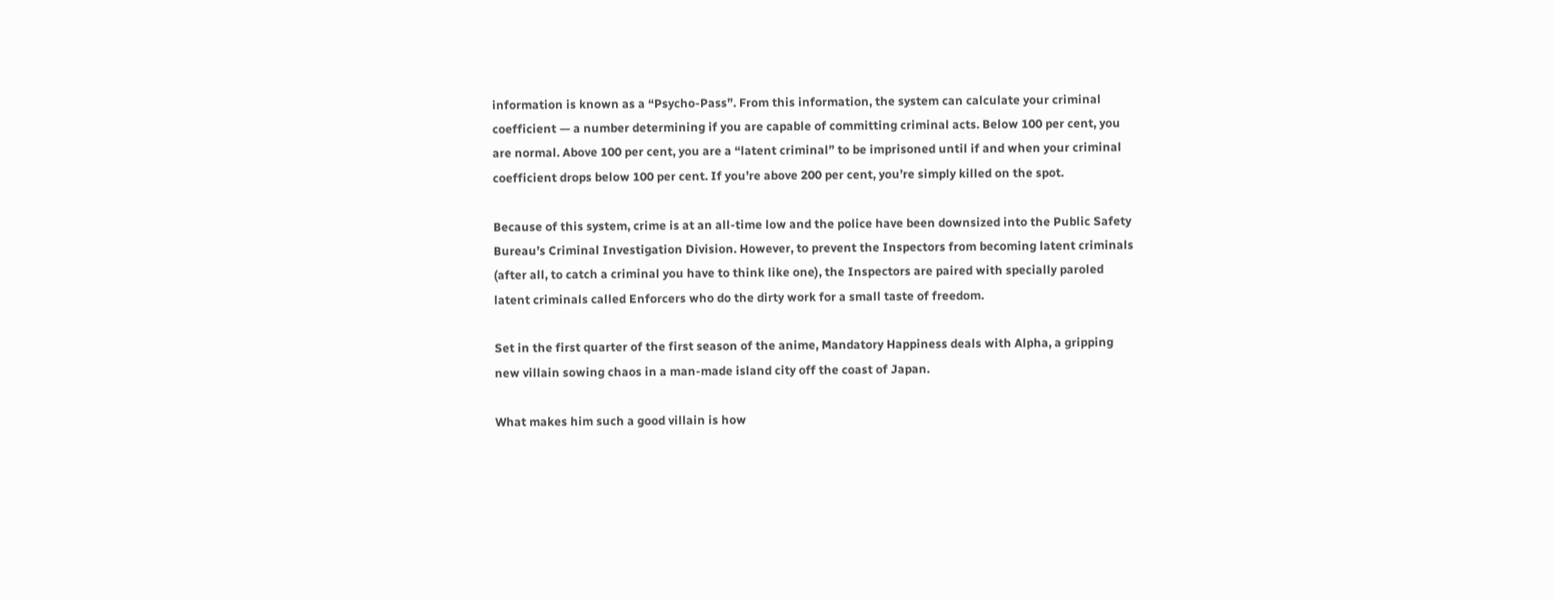information is known as a “Psycho-Pass”. From this information, the system can calculate your criminal coefficient — a number determining if you are capable of committing criminal acts. Below 100 per cent, you are normal. Above 100 per cent, you are a “latent criminal” to be imprisoned until if and when your criminal coefficient drops below 100 per cent. If you’re above 200 per cent, you’re simply killed on the spot.

Because of this system, crime is at an all-time low and the police have been downsized into the Public Safety Bureau’s Criminal Investigation Division. However, to prevent the Inspectors from becoming latent criminals (after all, to catch a criminal you have to think like one), the Inspectors are paired with specially paroled latent criminals called Enforcers who do the dirty work for a small taste of freedom.

Set in the first quarter of the first season of the anime, Mandatory Happiness deals with Alpha, a gripping new villain sowing chaos in a man-made island city off the coast of Japan.

What makes him such a good villain is how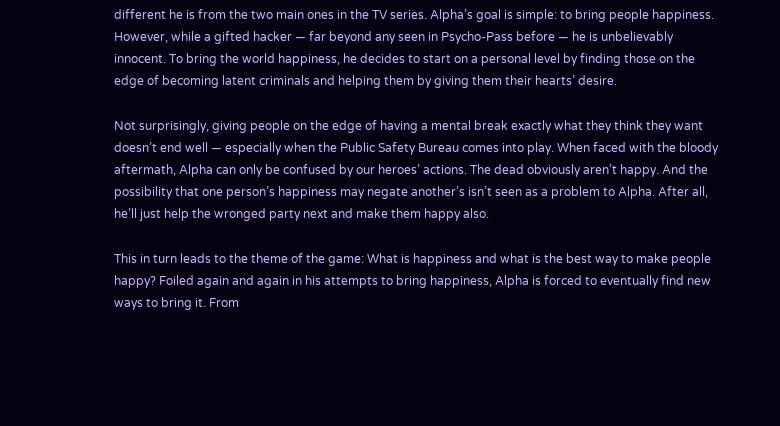different he is from the two main ones in the TV series. Alpha’s goal is simple: to bring people happiness. However, while a gifted hacker — far beyond any seen in Psycho-Pass before — he is unbelievably innocent. To bring the world happiness, he decides to start on a personal level by finding those on the edge of becoming latent criminals and helping them by giving them their hearts’ desire.

Not surprisingly, giving people on the edge of having a mental break exactly what they think they want doesn’t end well — especially when the Public Safety Bureau comes into play. When faced with the bloody aftermath, Alpha can only be confused by our heroes’ actions. The dead obviously aren’t happy. And the possibility that one person’s happiness may negate another’s isn’t seen as a problem to Alpha. After all, he’ll just help the wronged party next and make them happy also.

This in turn leads to the theme of the game: What is happiness and what is the best way to make people happy? Foiled again and again in his attempts to bring happiness, Alpha is forced to eventually find new ways to bring it. From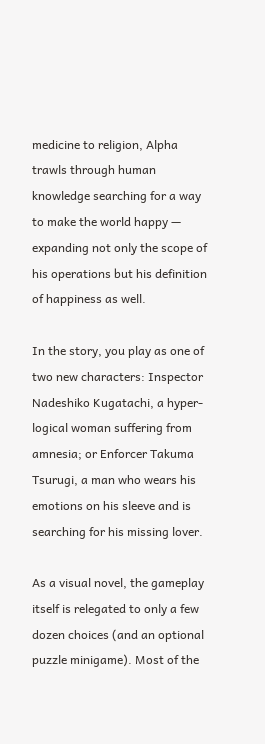medicine to religion, Alpha trawls through human knowledge searching for a way to make the world happy — expanding not only the scope of his operations but his definition of happiness as well.

In the story, you play as one of two new characters: Inspector Nadeshiko Kugatachi, a hyper-logical woman suffering from amnesia; or Enforcer Takuma Tsurugi, a man who wears his emotions on his sleeve and is searching for his missing lover.

As a visual novel, the gameplay itself is relegated to only a few dozen choices (and an optional puzzle minigame). Most of the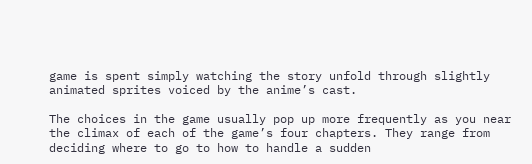game is spent simply watching the story unfold through slightly animated sprites voiced by the anime’s cast.

The choices in the game usually pop up more frequently as you near the climax of each of the game’s four chapters. They range from deciding where to go to how to handle a sudden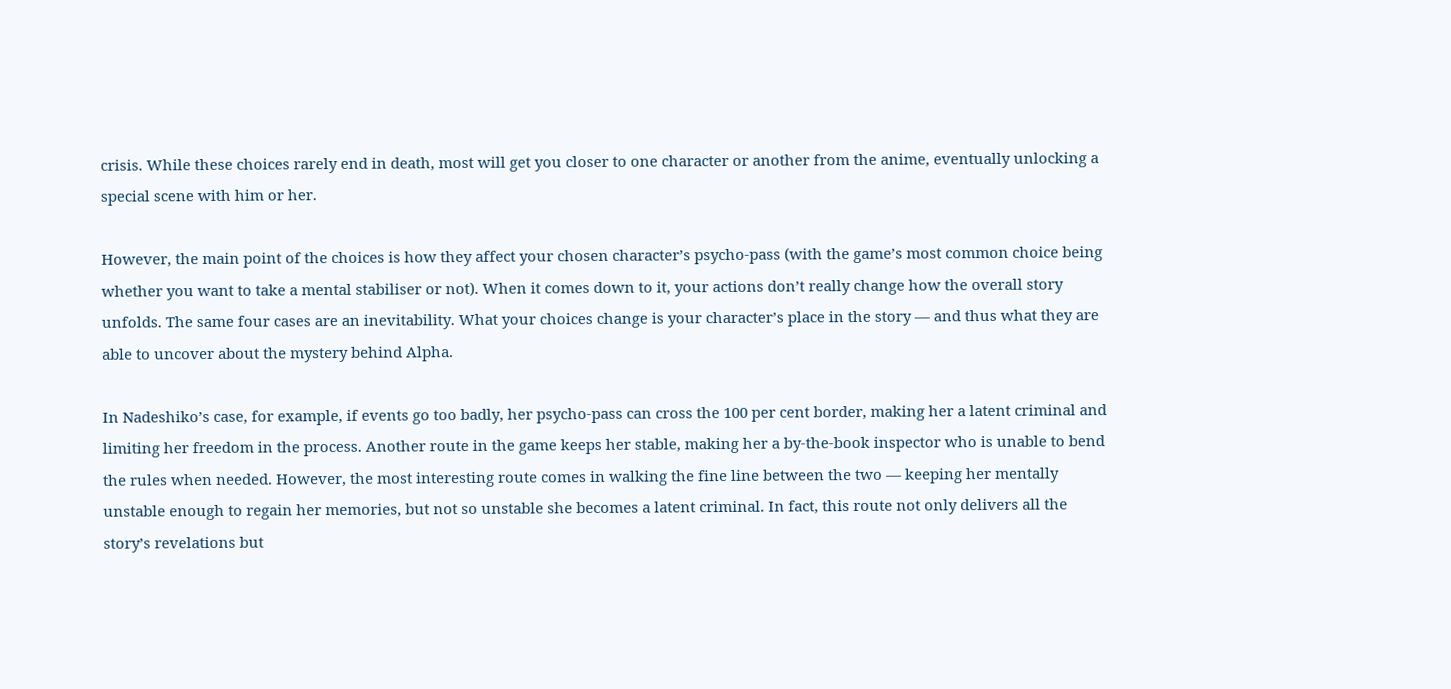crisis. While these choices rarely end in death, most will get you closer to one character or another from the anime, eventually unlocking a special scene with him or her.

However, the main point of the choices is how they affect your chosen character’s psycho-pass (with the game’s most common choice being whether you want to take a mental stabiliser or not). When it comes down to it, your actions don’t really change how the overall story unfolds. The same four cases are an inevitability. What your choices change is your character’s place in the story — and thus what they are able to uncover about the mystery behind Alpha.

In Nadeshiko’s case, for example, if events go too badly, her psycho-pass can cross the 100 per cent border, making her a latent criminal and limiting her freedom in the process. Another route in the game keeps her stable, making her a by-the-book inspector who is unable to bend the rules when needed. However, the most interesting route comes in walking the fine line between the two — keeping her mentally unstable enough to regain her memories, but not so unstable she becomes a latent criminal. In fact, this route not only delivers all the story’s revelations but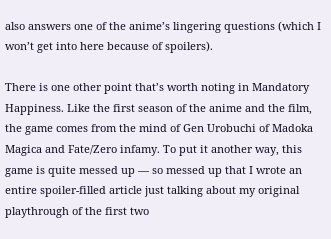also answers one of the anime’s lingering questions (which I won’t get into here because of spoilers).

There is one other point that’s worth noting in Mandatory Happiness. Like the first season of the anime and the film, the game comes from the mind of Gen Urobuchi of Madoka Magica and Fate/Zero infamy. To put it another way, this game is quite messed up — so messed up that I wrote an entire spoiler-filled article just talking about my original playthrough of the first two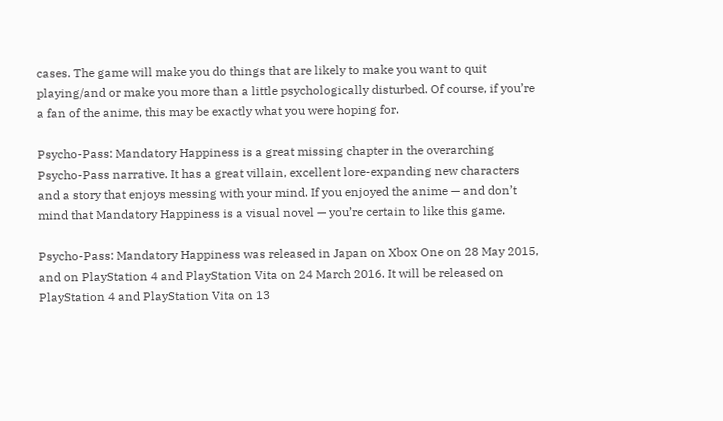cases. The game will make you do things that are likely to make you want to quit playing/and or make you more than a little psychologically disturbed. Of course, if you’re a fan of the anime, this may be exactly what you were hoping for.

Psycho-Pass: Mandatory Happiness is a great missing chapter in the overarching Psycho-Pass narrative. It has a great villain, excellent lore-expanding new characters and a story that enjoys messing with your mind. If you enjoyed the anime — and don’t mind that Mandatory Happiness is a visual novel — you’re certain to like this game.

Psycho-Pass: Mandatory Happiness was released in Japan on Xbox One on 28 May 2015, and on PlayStation 4 and PlayStation Vita on 24 March 2016. It will be released on PlayStation 4 and PlayStation Vita on 13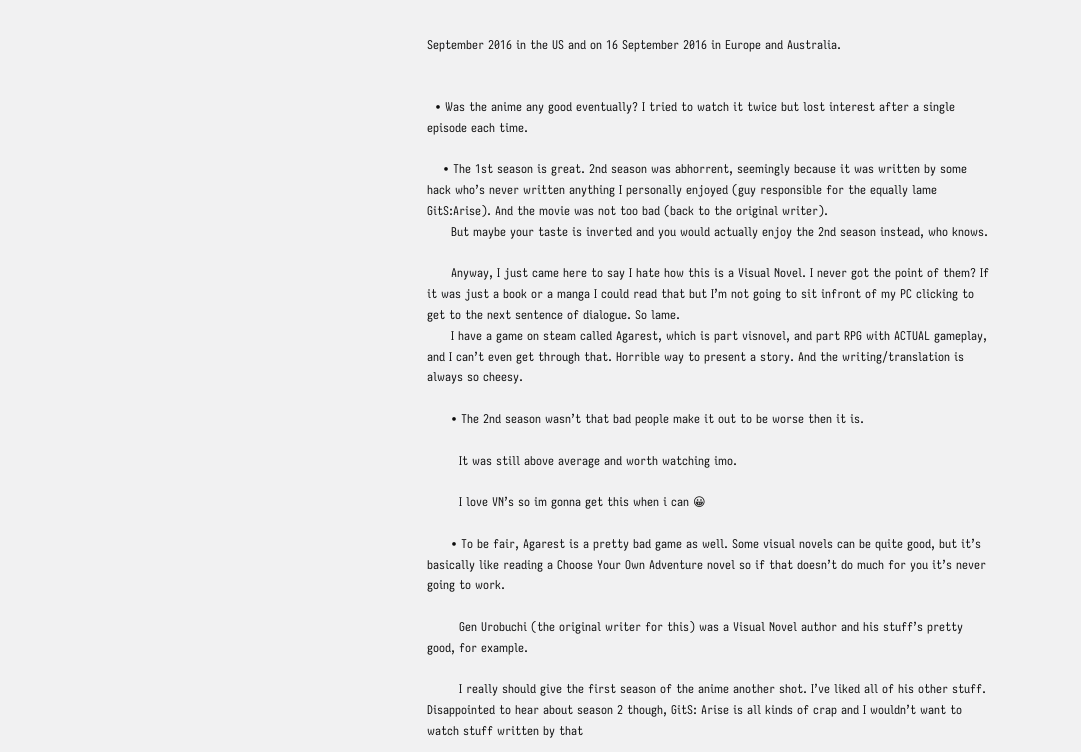September 2016 in the US and on 16 September 2016 in Europe and Australia.


  • Was the anime any good eventually? I tried to watch it twice but lost interest after a single episode each time.

    • The 1st season is great. 2nd season was abhorrent, seemingly because it was written by some hack who’s never written anything I personally enjoyed (guy responsible for the equally lame GitS:Arise). And the movie was not too bad (back to the original writer).
      But maybe your taste is inverted and you would actually enjoy the 2nd season instead, who knows.

      Anyway, I just came here to say I hate how this is a Visual Novel. I never got the point of them? If it was just a book or a manga I could read that but I’m not going to sit infront of my PC clicking to get to the next sentence of dialogue. So lame.
      I have a game on steam called Agarest, which is part visnovel, and part RPG with ACTUAL gameplay, and I can’t even get through that. Horrible way to present a story. And the writing/translation is always so cheesy.

      • The 2nd season wasn’t that bad people make it out to be worse then it is.

        It was still above average and worth watching imo.

        I love VN’s so im gonna get this when i can 😀

      • To be fair, Agarest is a pretty bad game as well. Some visual novels can be quite good, but it’s basically like reading a Choose Your Own Adventure novel so if that doesn’t do much for you it’s never going to work.

        Gen Urobuchi (the original writer for this) was a Visual Novel author and his stuff’s pretty good, for example.

        I really should give the first season of the anime another shot. I’ve liked all of his other stuff. Disappointed to hear about season 2 though, GitS: Arise is all kinds of crap and I wouldn’t want to watch stuff written by that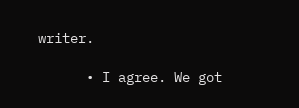writer.

      • I agree. We got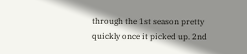through the 1st season pretty quickly once it picked up. 2nd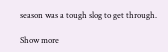season was a tough slog to get through.

Show more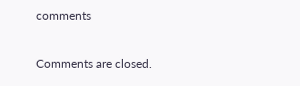comments

Comments are closed.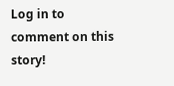Log in to comment on this story!